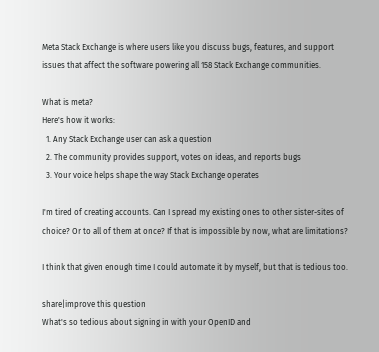Meta Stack Exchange is where users like you discuss bugs, features, and support issues that affect the software powering all 158 Stack Exchange communities.

What is meta?
Here's how it works:
  1. Any Stack Exchange user can ask a question
  2. The community provides support, votes on ideas, and reports bugs
  3. Your voice helps shape the way Stack Exchange operates

I'm tired of creating accounts. Can I spread my existing ones to other sister-sites of choice? Or to all of them at once? If that is impossible by now, what are limitations?

I think that given enough time I could automate it by myself, but that is tedious too.

share|improve this question
What's so tedious about signing in with your OpenID and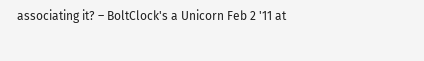associating it? – BoltClock's a Unicorn Feb 2 '11 at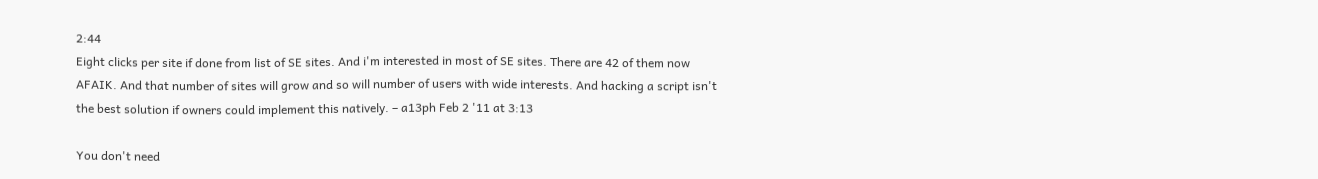2:44
Eight clicks per site if done from list of SE sites. And i'm interested in most of SE sites. There are 42 of them now AFAIK. And that number of sites will grow and so will number of users with wide interests. And hacking a script isn't the best solution if owners could implement this natively. – a13ph Feb 2 '11 at 3:13

You don't need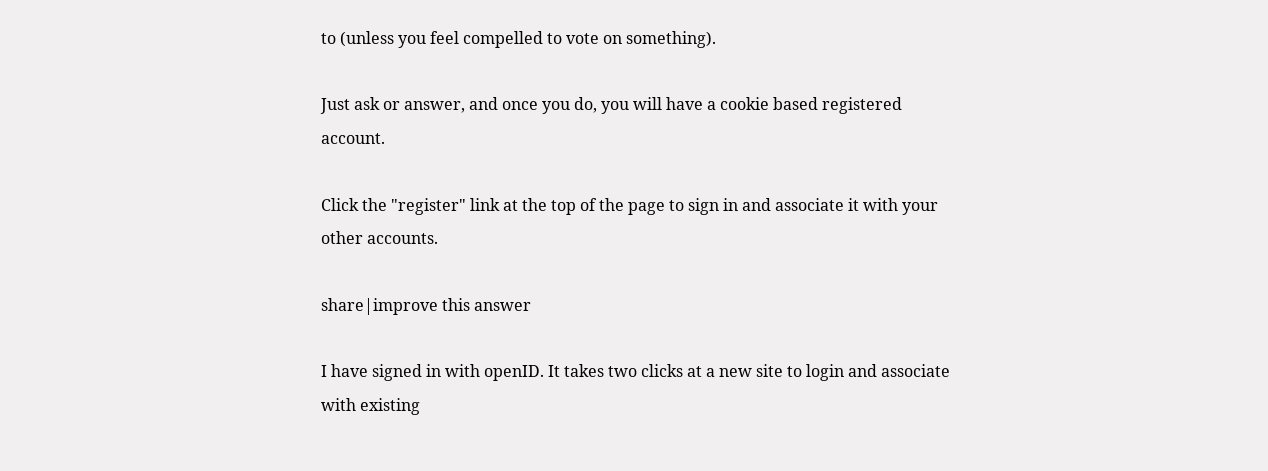to (unless you feel compelled to vote on something).

Just ask or answer, and once you do, you will have a cookie based registered account.

Click the "register" link at the top of the page to sign in and associate it with your other accounts.

share|improve this answer

I have signed in with openID. It takes two clicks at a new site to login and associate with existing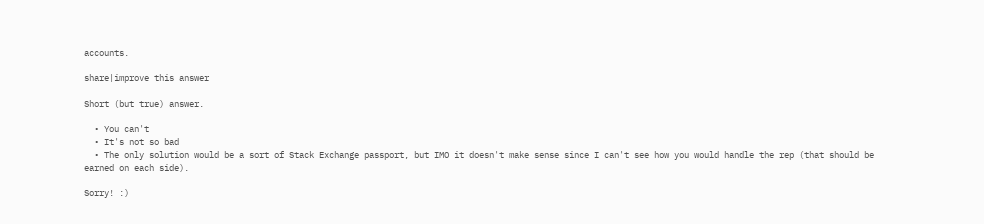accounts.

share|improve this answer

Short (but true) answer.

  • You can't
  • It's not so bad
  • The only solution would be a sort of Stack Exchange passport, but IMO it doesn't make sense since I can't see how you would handle the rep (that should be earned on each side).

Sorry! :)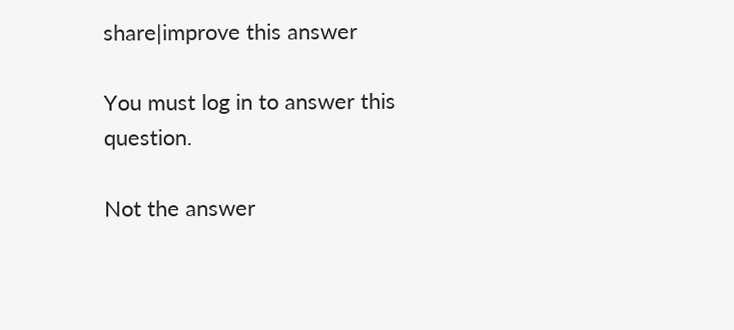share|improve this answer

You must log in to answer this question.

Not the answer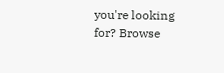you're looking for? Browse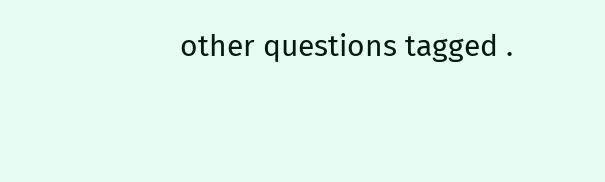other questions tagged .